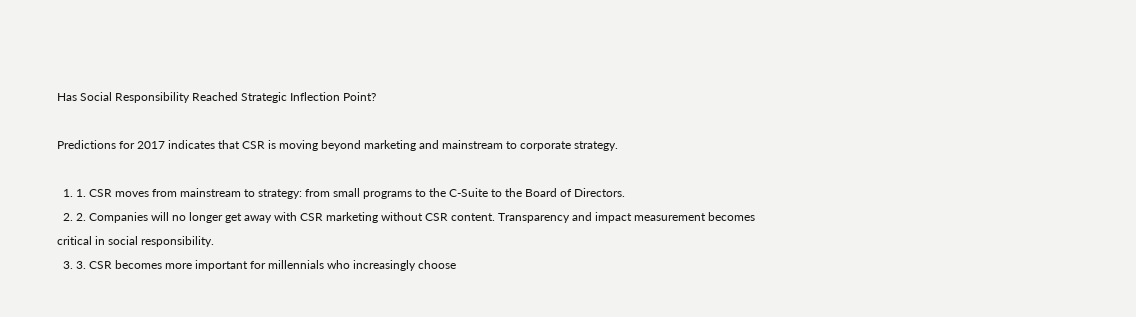Has Social Responsibility Reached Strategic Inflection Point?

Predictions for 2017 indicates that CSR is moving beyond marketing and mainstream to corporate strategy.

  1. 1. CSR moves from mainstream to strategy: from small programs to the C-Suite to the Board of Directors.
  2. 2. Companies will no longer get away with CSR marketing without CSR content. Transparency and impact measurement becomes critical in social responsibility.
  3. 3. CSR becomes more important for millennials who increasingly choose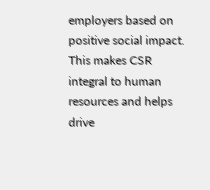employers based on positive social impact. This makes CSR integral to human resources and helps drive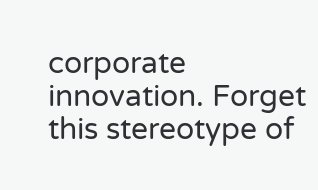corporate innovation. Forget this stereotype of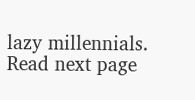lazy millennials.
Read next page